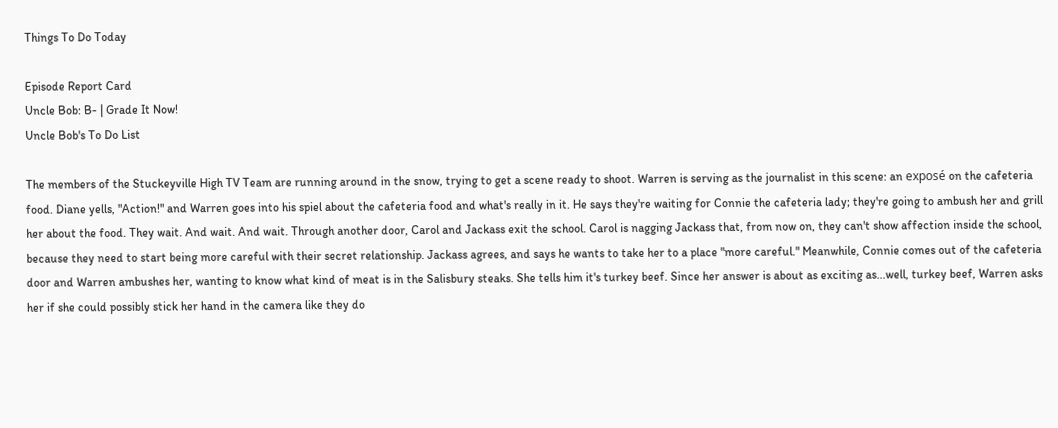Things To Do Today

Episode Report Card
Uncle Bob: B- | Grade It Now!
Uncle Bob's To Do List

The members of the Stuckeyville High TV Team are running around in the snow, trying to get a scene ready to shoot. Warren is serving as the journalist in this scene: an exposé on the cafeteria food. Diane yells, "Action!" and Warren goes into his spiel about the cafeteria food and what's really in it. He says they're waiting for Connie the cafeteria lady; they're going to ambush her and grill her about the food. They wait. And wait. And wait. Through another door, Carol and Jackass exit the school. Carol is nagging Jackass that, from now on, they can't show affection inside the school, because they need to start being more careful with their secret relationship. Jackass agrees, and says he wants to take her to a place "more careful." Meanwhile, Connie comes out of the cafeteria door and Warren ambushes her, wanting to know what kind of meat is in the Salisbury steaks. She tells him it's turkey beef. Since her answer is about as exciting as...well, turkey beef, Warren asks her if she could possibly stick her hand in the camera like they do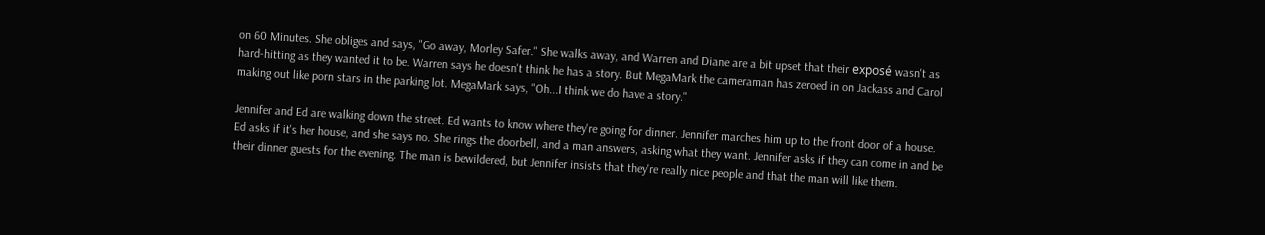on 60 Minutes. She obliges and says, "Go away, Morley Safer." She walks away, and Warren and Diane are a bit upset that their exposé wasn't as hard-hitting as they wanted it to be. Warren says he doesn't think he has a story. But MegaMark the cameraman has zeroed in on Jackass and Carol making out like porn stars in the parking lot. MegaMark says, "Oh...I think we do have a story."

Jennifer and Ed are walking down the street. Ed wants to know where they're going for dinner. Jennifer marches him up to the front door of a house. Ed asks if it's her house, and she says no. She rings the doorbell, and a man answers, asking what they want. Jennifer asks if they can come in and be their dinner guests for the evening. The man is bewildered, but Jennifer insists that they're really nice people and that the man will like them.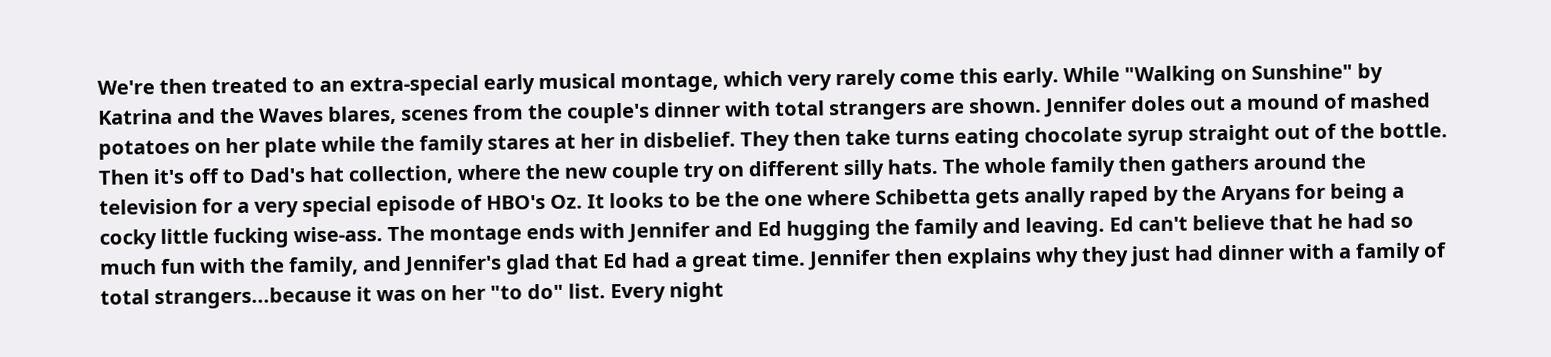We're then treated to an extra-special early musical montage, which very rarely come this early. While "Walking on Sunshine" by Katrina and the Waves blares, scenes from the couple's dinner with total strangers are shown. Jennifer doles out a mound of mashed potatoes on her plate while the family stares at her in disbelief. They then take turns eating chocolate syrup straight out of the bottle. Then it's off to Dad's hat collection, where the new couple try on different silly hats. The whole family then gathers around the television for a very special episode of HBO's Oz. It looks to be the one where Schibetta gets anally raped by the Aryans for being a cocky little fucking wise-ass. The montage ends with Jennifer and Ed hugging the family and leaving. Ed can't believe that he had so much fun with the family, and Jennifer's glad that Ed had a great time. Jennifer then explains why they just had dinner with a family of total strangers...because it was on her "to do" list. Every night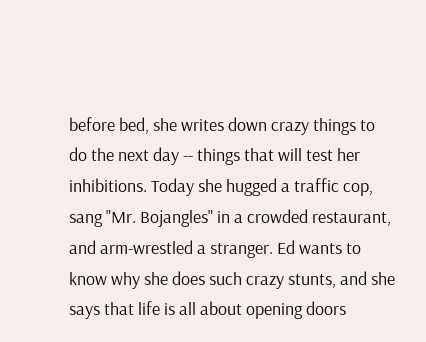before bed, she writes down crazy things to do the next day -- things that will test her inhibitions. Today she hugged a traffic cop, sang "Mr. Bojangles" in a crowded restaurant, and arm-wrestled a stranger. Ed wants to know why she does such crazy stunts, and she says that life is all about opening doors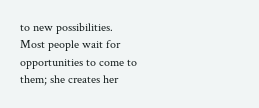to new possibilities. Most people wait for opportunities to come to them; she creates her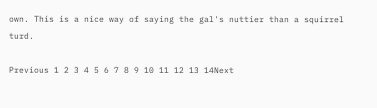own. This is a nice way of saying the gal's nuttier than a squirrel turd.

Previous 1 2 3 4 5 6 7 8 9 10 11 12 13 14Next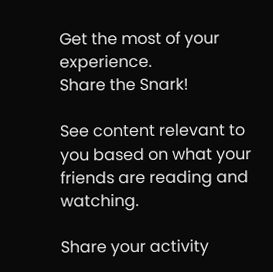Get the most of your experience.
Share the Snark!

See content relevant to you based on what your friends are reading and watching.

Share your activity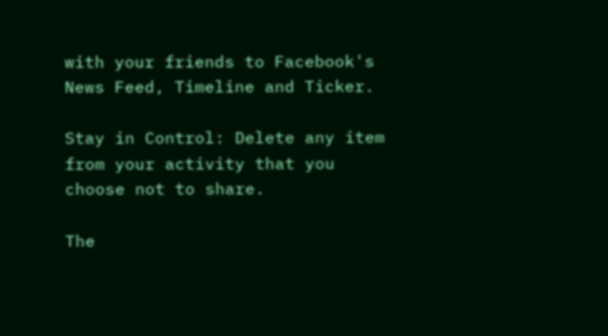with your friends to Facebook's News Feed, Timeline and Ticker.

Stay in Control: Delete any item from your activity that you choose not to share.

The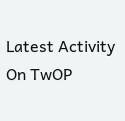Latest Activity On TwOP